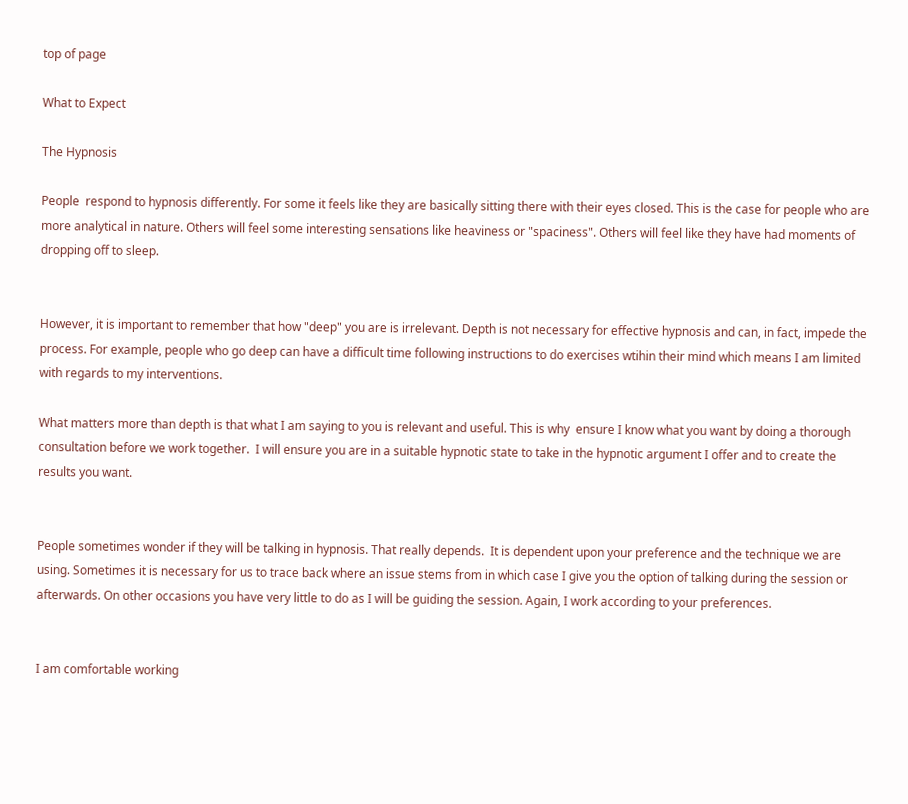top of page

What to Expect

The Hypnosis

People  respond to hypnosis differently. For some it feels like they are basically sitting there with their eyes closed. This is the case for people who are more analytical in nature. Others will feel some interesting sensations like heaviness or "spaciness". Others will feel like they have had moments of dropping off to sleep.


However, it is important to remember that how "deep" you are is irrelevant. Depth is not necessary for effective hypnosis and can, in fact, impede the process. For example, people who go deep can have a difficult time following instructions to do exercises wtihin their mind which means I am limited with regards to my interventions.

What matters more than depth is that what I am saying to you is relevant and useful. This is why  ensure I know what you want by doing a thorough consultation before we work together.  I will ensure you are in a suitable hypnotic state to take in the hypnotic argument I offer and to create the results you want.


People sometimes wonder if they will be talking in hypnosis. That really depends.  It is dependent upon your preference and the technique we are using. Sometimes it is necessary for us to trace back where an issue stems from in which case I give you the option of talking during the session or afterwards. On other occasions you have very little to do as I will be guiding the session. Again, I work according to your preferences.


I am comfortable working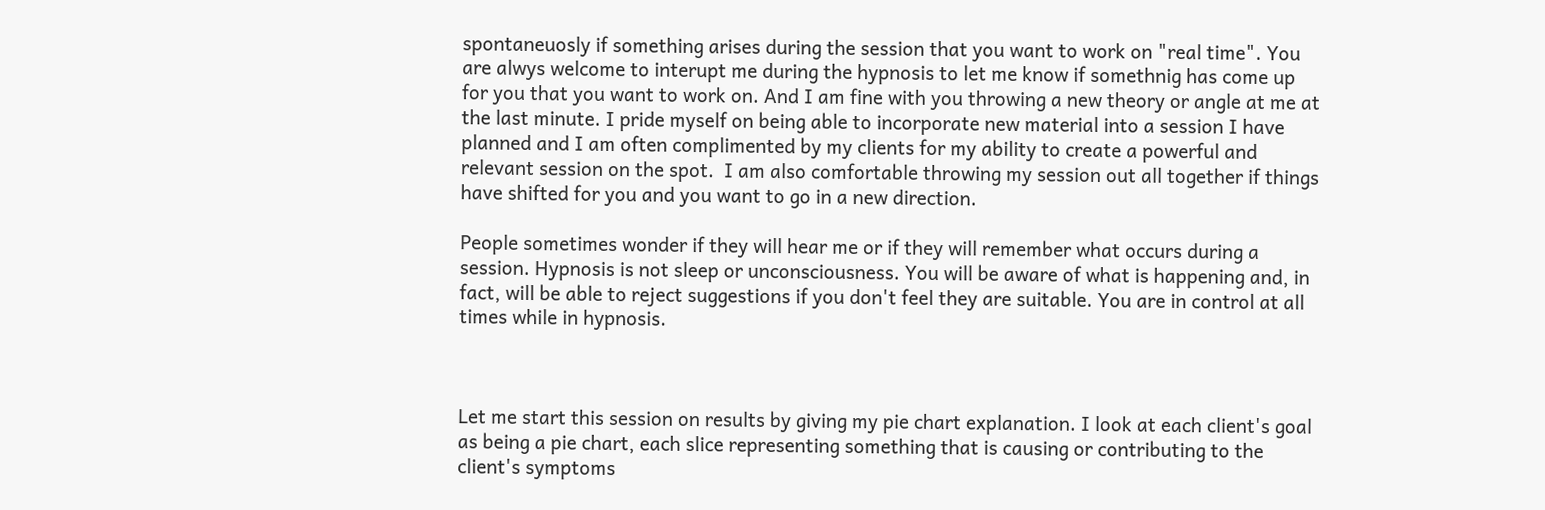spontaneuosly if something arises during the session that you want to work on "real time". You are alwys welcome to interupt me during the hypnosis to let me know if somethnig has come up for you that you want to work on. And I am fine with you throwing a new theory or angle at me at the last minute. I pride myself on being able to incorporate new material into a session I have planned and I am often complimented by my clients for my ability to create a powerful and relevant session on the spot.  I am also comfortable throwing my session out all together if things have shifted for you and you want to go in a new direction.

People sometimes wonder if they will hear me or if they will remember what occurs during a session. Hypnosis is not sleep or unconsciousness. You will be aware of what is happening and, in fact, will be able to reject suggestions if you don't feel they are suitable. You are in control at all times while in hypnosis.



Let me start this session on results by giving my pie chart explanation. I look at each client's goal as being a pie chart, each slice representing something that is causing or contributing to the client's symptoms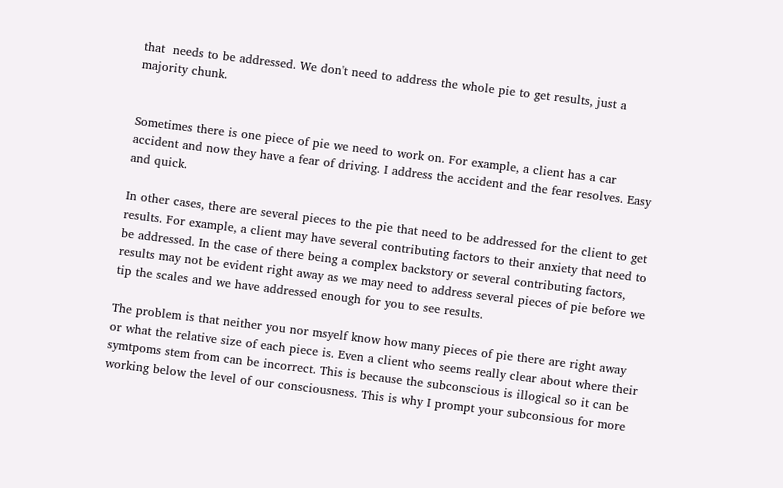that  needs to be addressed. We don't need to address the whole pie to get results, just a majority chunk.


Sometimes there is one piece of pie we need to work on. For example, a client has a car accident and now they have a fear of driving. I address the accident and the fear resolves. Easy and quick.

In other cases, there are several pieces to the pie that need to be addressed for the client to get results. For example, a client may have several contributing factors to their anxiety that need to be addressed. In the case of there being a complex backstory or several contributing factors, results may not be evident right away as we may need to address several pieces of pie before we tip the scales and we have addressed enough for you to see results.

The problem is that neither you nor msyelf know how many pieces of pie there are right away or what the relative size of each piece is. Even a client who seems really clear about where their symtpoms stem from can be incorrect. This is because the subconscious is illogical so it can be working below the level of our consciousness. This is why I prompt your subconsious for more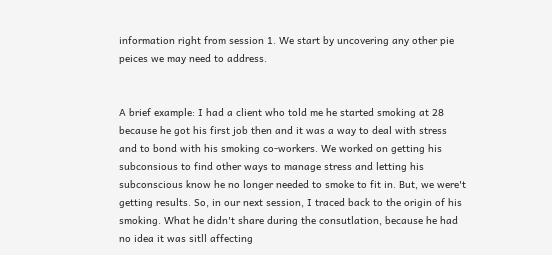information right from session 1. We start by uncovering any other pie peices we may need to address.


A brief example: I had a client who told me he started smoking at 28 because he got his first job then and it was a way to deal with stress and to bond with his smoking co-workers. We worked on getting his subconsious to find other ways to manage stress and letting his subconscious know he no longer needed to smoke to fit in. But, we were't getting results. So, in our next session, I traced back to the origin of his smoking. What he didn't share during the consutlation, because he had no idea it was sitll affecting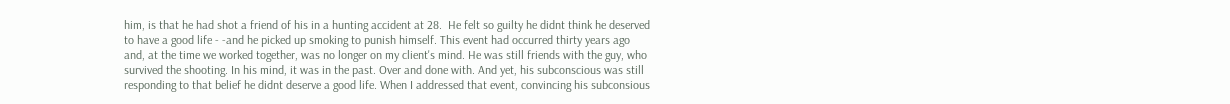him, is that he had shot a friend of his in a hunting accident at 28.  He felt so guilty he didnt think he deserved to have a good life - -and he picked up smoking to punish himself. This event had occurred thirty years ago and, at the time we worked together, was no longer on my client's mind. He was still friends with the guy, who survived the shooting. In his mind, it was in the past. Over and done with. And yet, his subconscious was still responding to that belief he didnt deserve a good life. When I addressed that event, convincing his subconsious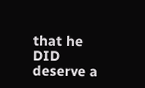that he DID deserve a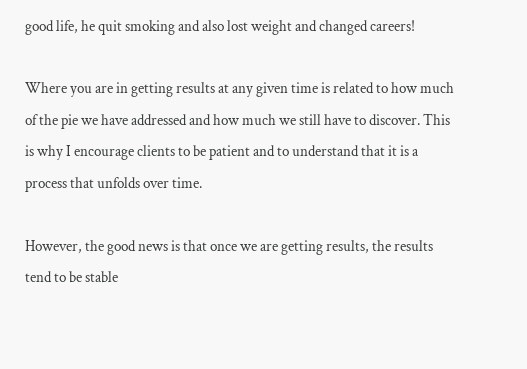good life, he quit smoking and also lost weight and changed careers!

Where you are in getting results at any given time is related to how much of the pie we have addressed and how much we still have to discover. This is why I encourage clients to be patient and to understand that it is a process that unfolds over time.

However, the good news is that once we are getting results, the results tend to be stable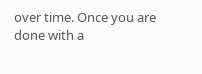over time. Once you are done with a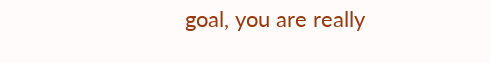goal, you are really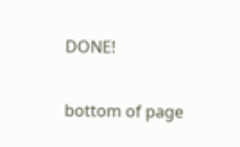DONE!

bottom of page